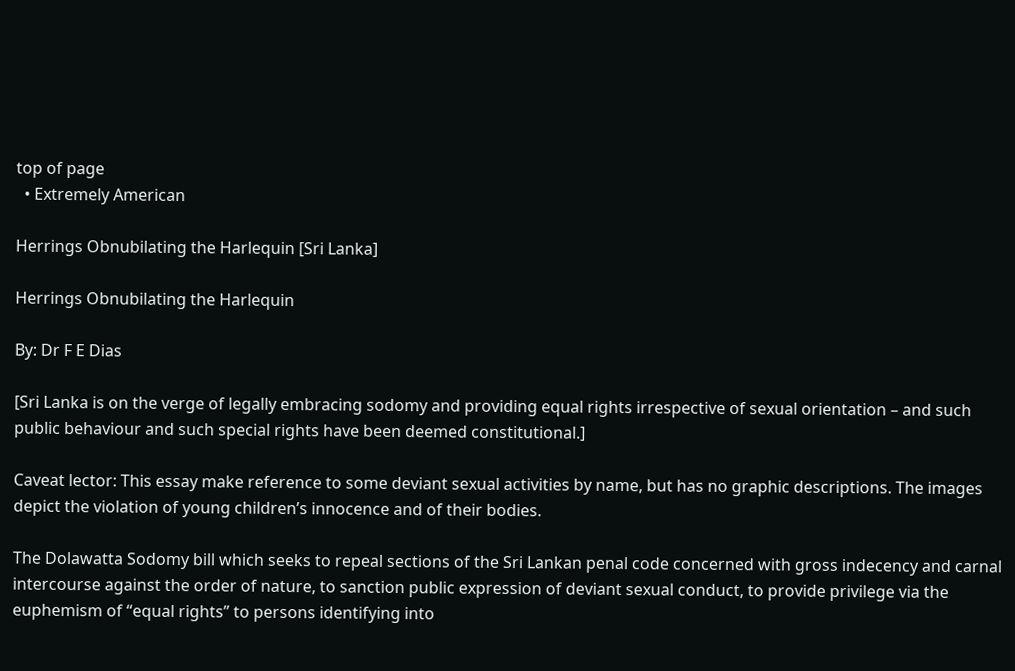top of page
  • Extremely American

Herrings Obnubilating the Harlequin [Sri Lanka]

Herrings Obnubilating the Harlequin

By: Dr F E Dias

[Sri Lanka is on the verge of legally embracing sodomy and providing equal rights irrespective of sexual orientation – and such public behaviour and such special rights have been deemed constitutional.]

Caveat lector: This essay make reference to some deviant sexual activities by name, but has no graphic descriptions. The images depict the violation of young children’s innocence and of their bodies.

The Dolawatta Sodomy bill which seeks to repeal sections of the Sri Lankan penal code concerned with gross indecency and carnal intercourse against the order of nature, to sanction public expression of deviant sexual conduct, to provide privilege via the euphemism of “equal rights” to persons identifying into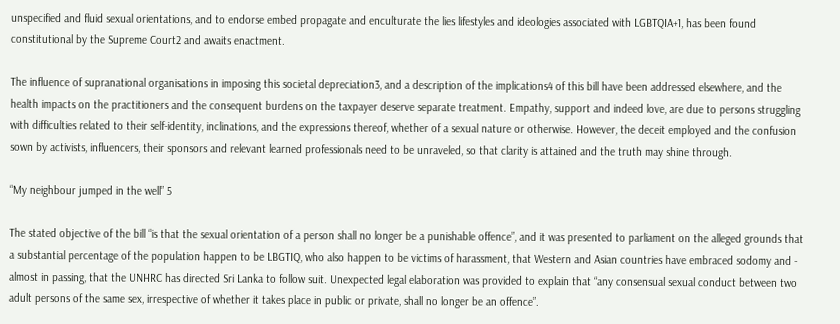unspecified and fluid sexual orientations, and to endorse embed propagate and enculturate the lies lifestyles and ideologies associated with LGBTQIA+1, has been found constitutional by the Supreme Court2 and awaits enactment.

The influence of supranational organisations in imposing this societal depreciation3, and a description of the implications4 of this bill have been addressed elsewhere, and the health impacts on the practitioners and the consequent burdens on the taxpayer deserve separate treatment. Empathy, support and indeed love, are due to persons struggling with difficulties related to their self-identity, inclinations, and the expressions thereof, whether of a sexual nature or otherwise. However, the deceit employed and the confusion sown by activists, influencers, their sponsors and relevant learned professionals need to be unraveled, so that clarity is attained and the truth may shine through.

“My neighbour jumped in the well” 5

The stated objective of the bill “is that the sexual orientation of a person shall no longer be a punishable offence”, and it was presented to parliament on the alleged grounds that a substantial percentage of the population happen to be LBGTIQ, who also happen to be victims of harassment, that Western and Asian countries have embraced sodomy and - almost in passing, that the UNHRC has directed Sri Lanka to follow suit. Unexpected legal elaboration was provided to explain that “any consensual sexual conduct between two adult persons of the same sex, irrespective of whether it takes place in public or private, shall no longer be an offence”.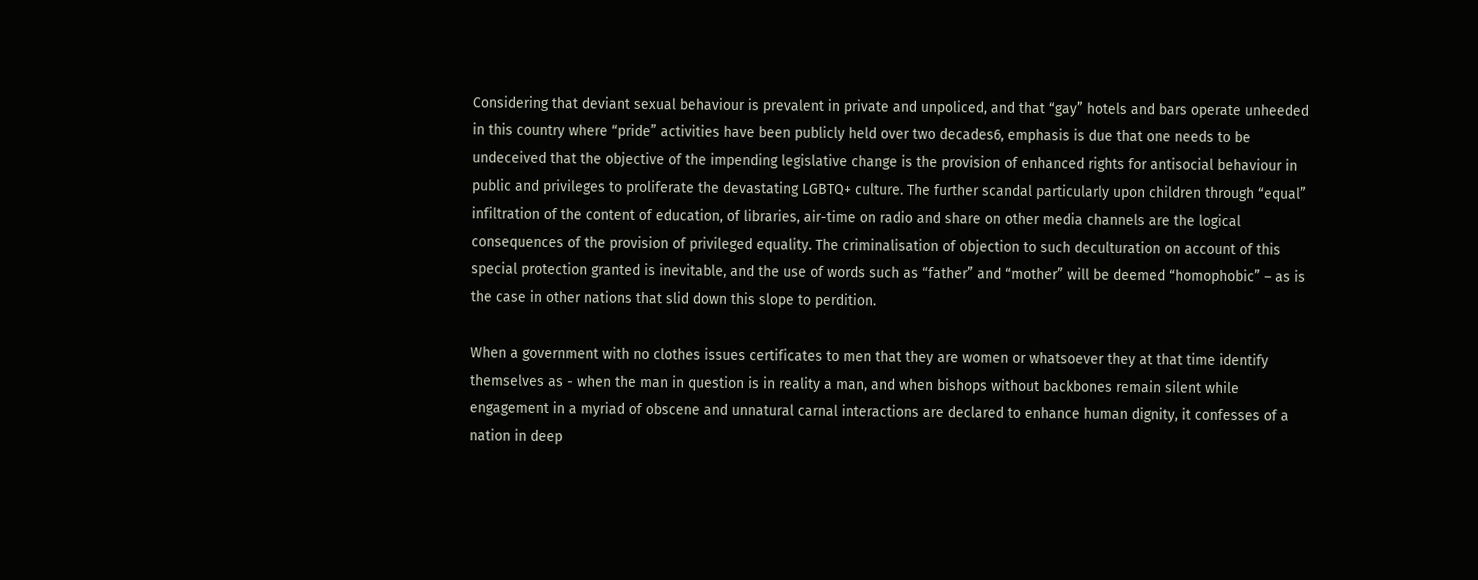Considering that deviant sexual behaviour is prevalent in private and unpoliced, and that “gay” hotels and bars operate unheeded in this country where “pride” activities have been publicly held over two decades6, emphasis is due that one needs to be undeceived that the objective of the impending legislative change is the provision of enhanced rights for antisocial behaviour in public and privileges to proliferate the devastating LGBTQ+ culture. The further scandal particularly upon children through “equal” infiltration of the content of education, of libraries, air-time on radio and share on other media channels are the logical consequences of the provision of privileged equality. The criminalisation of objection to such deculturation on account of this special protection granted is inevitable, and the use of words such as “father” and “mother” will be deemed “homophobic” – as is the case in other nations that slid down this slope to perdition.

When a government with no clothes issues certificates to men that they are women or whatsoever they at that time identify themselves as - when the man in question is in reality a man, and when bishops without backbones remain silent while engagement in a myriad of obscene and unnatural carnal interactions are declared to enhance human dignity, it confesses of a nation in deep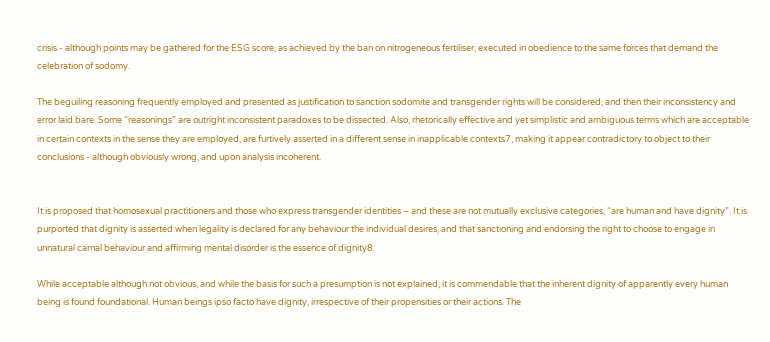crisis - although points may be gathered for the ESG score, as achieved by the ban on nitrogeneous fertiliser, executed in obedience to the same forces that demand the celebration of sodomy.

The beguiling reasoning frequently employed and presented as justification to sanction sodomite and transgender rights will be considered, and then their inconsistency and error laid bare. Some “reasonings” are outright inconsistent paradoxes to be dissected. Also, rhetorically effective and yet simplistic and ambiguous terms which are acceptable in certain contexts in the sense they are employed, are furtively asserted in a different sense in inapplicable contexts7, making it appear contradictory to object to their conclusions - although obviously wrong, and upon analysis incoherent.


It is proposed that homosexual practitioners and those who express transgender identities – and these are not mutually exclusive categories, “are human and have dignity”. It is purported that dignity is asserted when legality is declared for any behaviour the individual desires, and that sanctioning and endorsing the right to choose to engage in unnatural carnal behaviour and affirming mental disorder is the essence of dignity8.

While acceptable although not obvious, and while the basis for such a presumption is not explained, it is commendable that the inherent dignity of apparently every human being is found foundational. Human beings ipso facto have dignity, irrespective of their propensities or their actions. The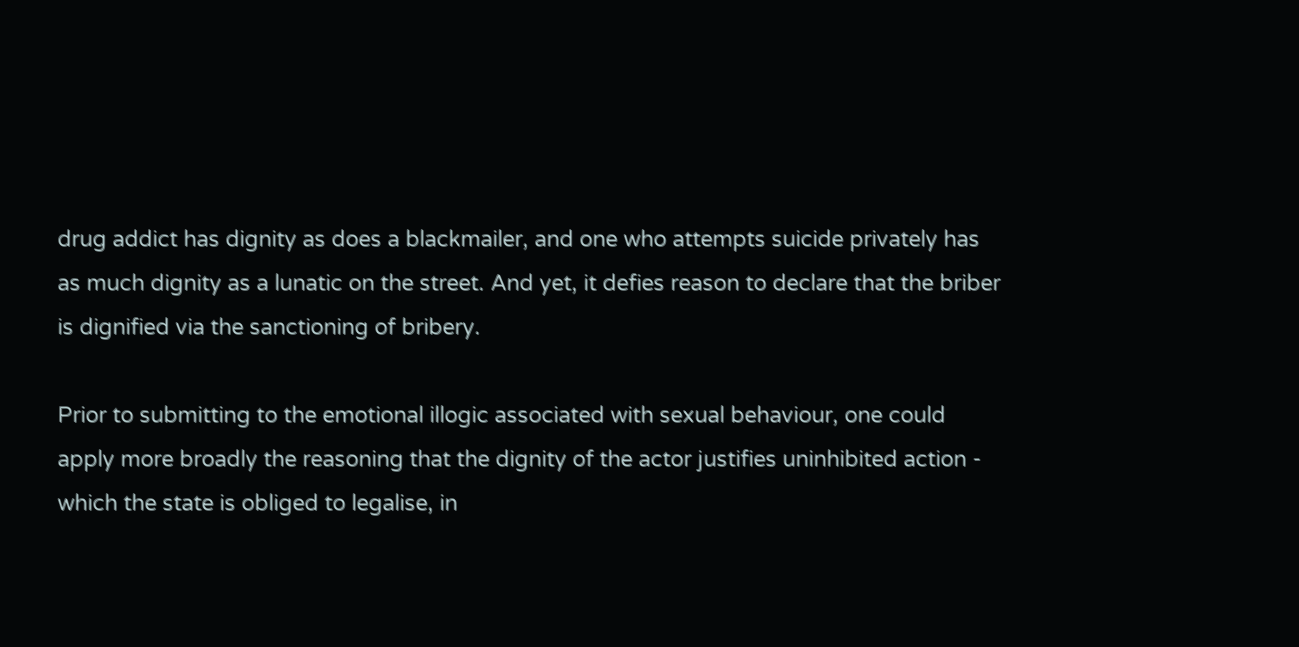drug addict has dignity as does a blackmailer, and one who attempts suicide privately has as much dignity as a lunatic on the street. And yet, it defies reason to declare that the briber is dignified via the sanctioning of bribery.

Prior to submitting to the emotional illogic associated with sexual behaviour, one could apply more broadly the reasoning that the dignity of the actor justifies uninhibited action - which the state is obliged to legalise, in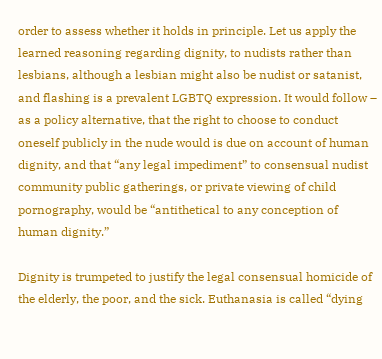order to assess whether it holds in principle. Let us apply the learned reasoning regarding dignity, to nudists rather than lesbians, although a lesbian might also be nudist or satanist, and flashing is a prevalent LGBTQ expression. It would follow – as a policy alternative, that the right to choose to conduct oneself publicly in the nude would is due on account of human dignity, and that “any legal impediment” to consensual nudist community public gatherings, or private viewing of child pornography, would be “antithetical to any conception of human dignity.”

Dignity is trumpeted to justify the legal consensual homicide of the elderly, the poor, and the sick. Euthanasia is called “dying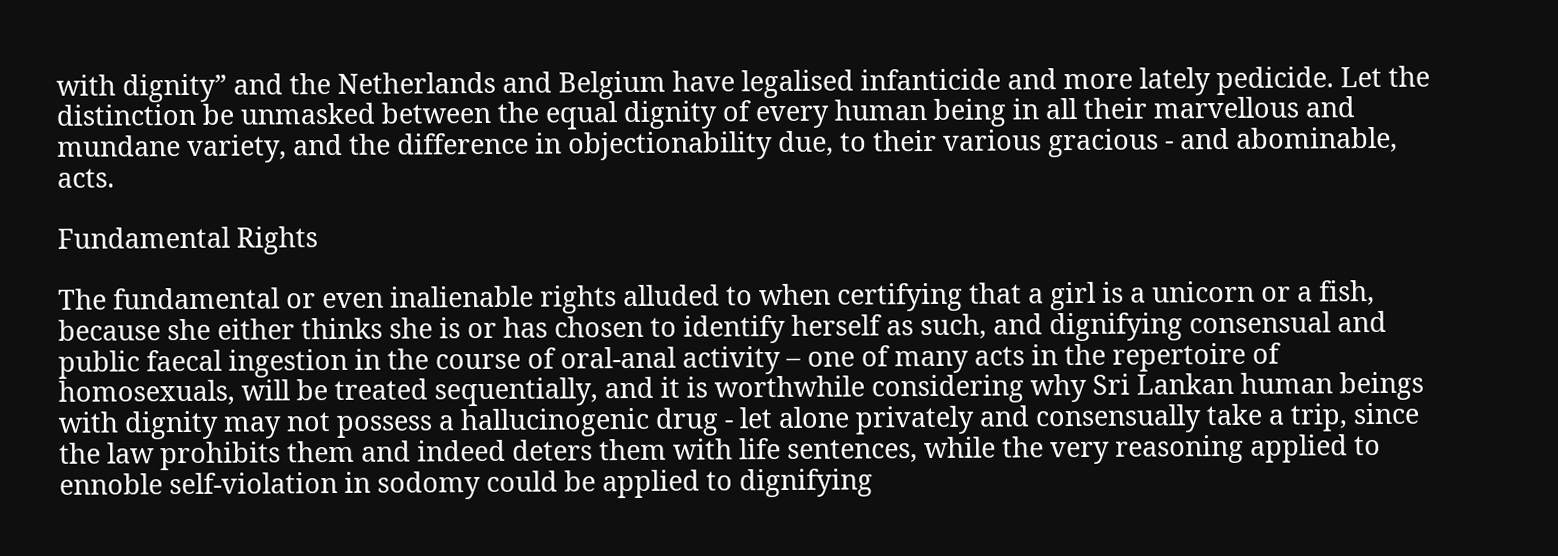with dignity” and the Netherlands and Belgium have legalised infanticide and more lately pedicide. Let the distinction be unmasked between the equal dignity of every human being in all their marvellous and mundane variety, and the difference in objectionability due, to their various gracious - and abominable, acts.

Fundamental Rights

The fundamental or even inalienable rights alluded to when certifying that a girl is a unicorn or a fish, because she either thinks she is or has chosen to identify herself as such, and dignifying consensual and public faecal ingestion in the course of oral-anal activity – one of many acts in the repertoire of homosexuals, will be treated sequentially, and it is worthwhile considering why Sri Lankan human beings with dignity may not possess a hallucinogenic drug - let alone privately and consensually take a trip, since the law prohibits them and indeed deters them with life sentences, while the very reasoning applied to ennoble self-violation in sodomy could be applied to dignifying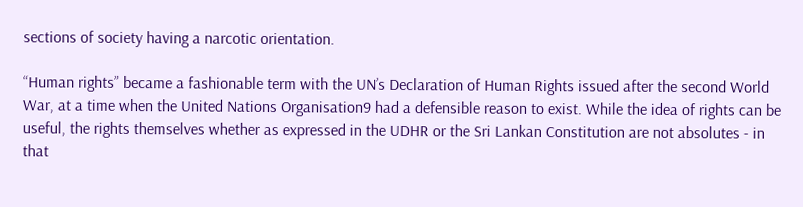sections of society having a narcotic orientation.

“Human rights” became a fashionable term with the UN’s Declaration of Human Rights issued after the second World War, at a time when the United Nations Organisation9 had a defensible reason to exist. While the idea of rights can be useful, the rights themselves whether as expressed in the UDHR or the Sri Lankan Constitution are not absolutes - in that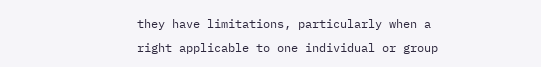they have limitations, particularly when a right applicable to one individual or group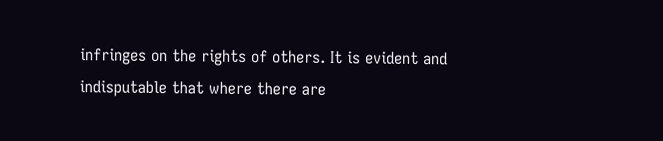infringes on the rights of others. It is evident and indisputable that where there are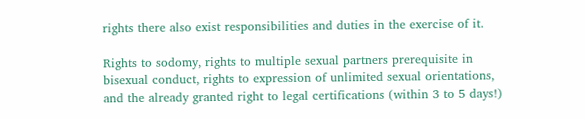rights there also exist responsibilities and duties in the exercise of it.

Rights to sodomy, rights to multiple sexual partners prerequisite in bisexual conduct, rights to expression of unlimited sexual orientations, and the already granted right to legal certifications (within 3 to 5 days!)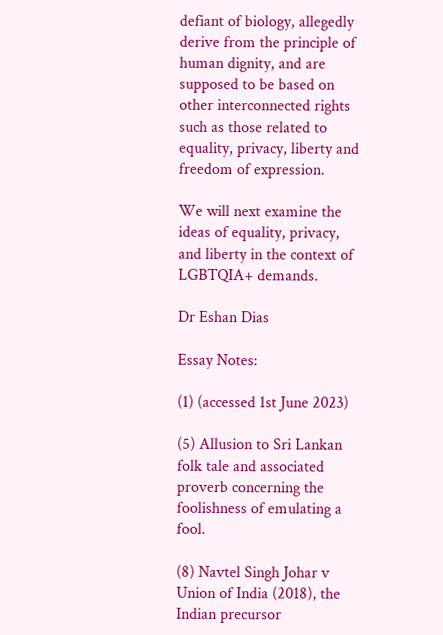defiant of biology, allegedly derive from the principle of human dignity, and are supposed to be based on other interconnected rights such as those related to equality, privacy, liberty and freedom of expression.

We will next examine the ideas of equality, privacy, and liberty in the context of LGBTQIA+ demands.

Dr Eshan Dias

Essay Notes:

(1) (accessed 1st June 2023)

(5) Allusion to Sri Lankan folk tale and associated proverb concerning the foolishness of emulating a fool.

(8) Navtel Singh Johar v Union of India (2018), the Indian precursor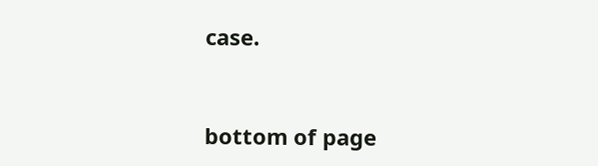case.


bottom of page